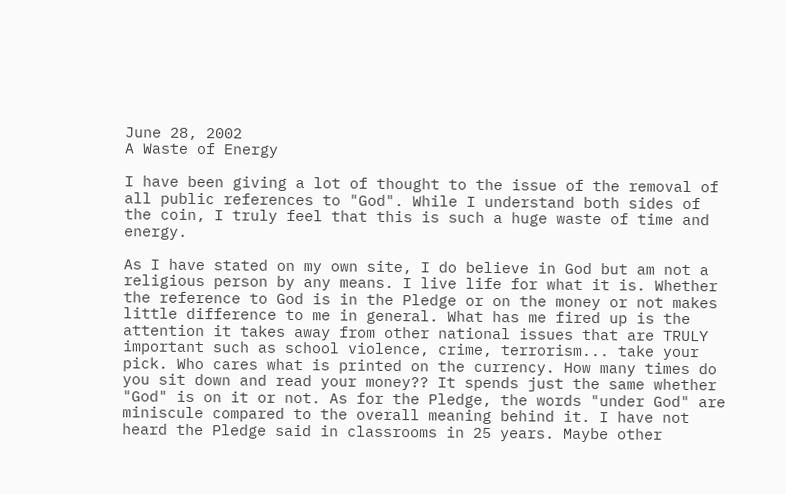June 28, 2002
A Waste of Energy

I have been giving a lot of thought to the issue of the removal of all public references to "God". While I understand both sides of the coin, I truly feel that this is such a huge waste of time and energy.

As I have stated on my own site, I do believe in God but am not a religious person by any means. I live life for what it is. Whether the reference to God is in the Pledge or on the money or not makes little difference to me in general. What has me fired up is the attention it takes away from other national issues that are TRULY important such as school violence, crime, terrorism... take your pick. Who cares what is printed on the currency. How many times do you sit down and read your money?? It spends just the same whether "God" is on it or not. As for the Pledge, the words "under God" are miniscule compared to the overall meaning behind it. I have not heard the Pledge said in classrooms in 25 years. Maybe other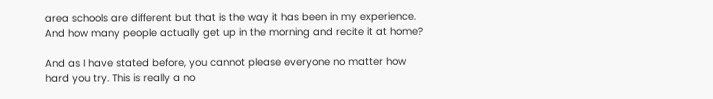area schools are different but that is the way it has been in my experience. And how many people actually get up in the morning and recite it at home?

And as I have stated before, you cannot please everyone no matter how hard you try. This is really a no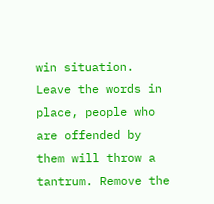win situation. Leave the words in place, people who are offended by them will throw a tantrum. Remove the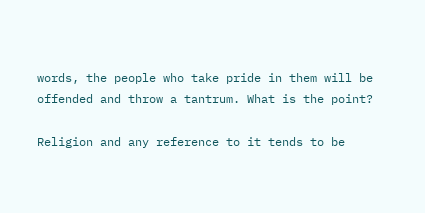words, the people who take pride in them will be offended and throw a tantrum. What is the point?

Religion and any reference to it tends to be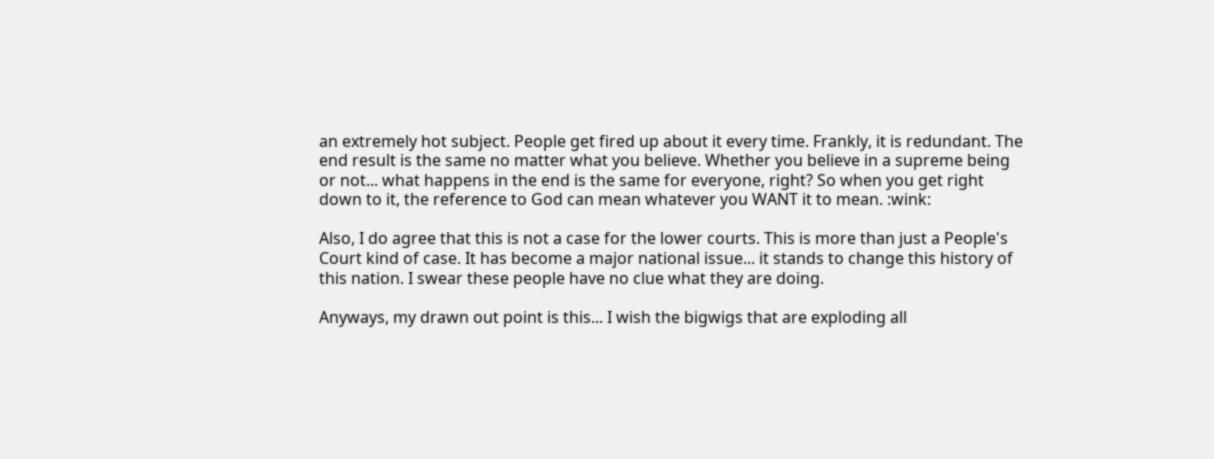an extremely hot subject. People get fired up about it every time. Frankly, it is redundant. The end result is the same no matter what you believe. Whether you believe in a supreme being or not... what happens in the end is the same for everyone, right? So when you get right down to it, the reference to God can mean whatever you WANT it to mean. :wink:

Also, I do agree that this is not a case for the lower courts. This is more than just a People's Court kind of case. It has become a major national issue... it stands to change this history of this nation. I swear these people have no clue what they are doing.

Anyways, my drawn out point is this... I wish the bigwigs that are exploding all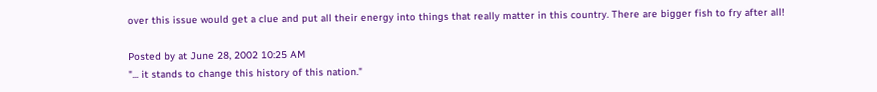over this issue would get a clue and put all their energy into things that really matter in this country. There are bigger fish to fry after all!

Posted by at June 28, 2002 10:25 AM
"... it stands to change this history of this nation."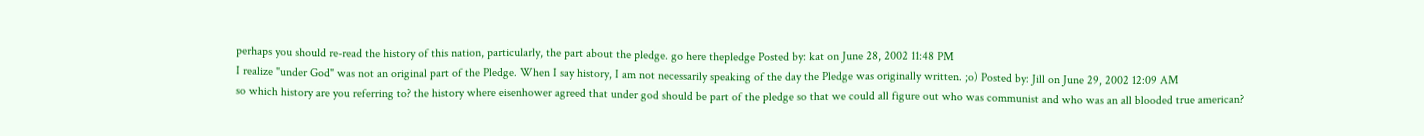perhaps you should re-read the history of this nation, particularly, the part about the pledge. go here thepledge Posted by: kat on June 28, 2002 11:48 PM
I realize "under God" was not an original part of the Pledge. When I say history, I am not necessarily speaking of the day the Pledge was originally written. ;o) Posted by: Jill on June 29, 2002 12:09 AM
so which history are you referring to? the history where eisenhower agreed that under god should be part of the pledge so that we could all figure out who was communist and who was an all blooded true american?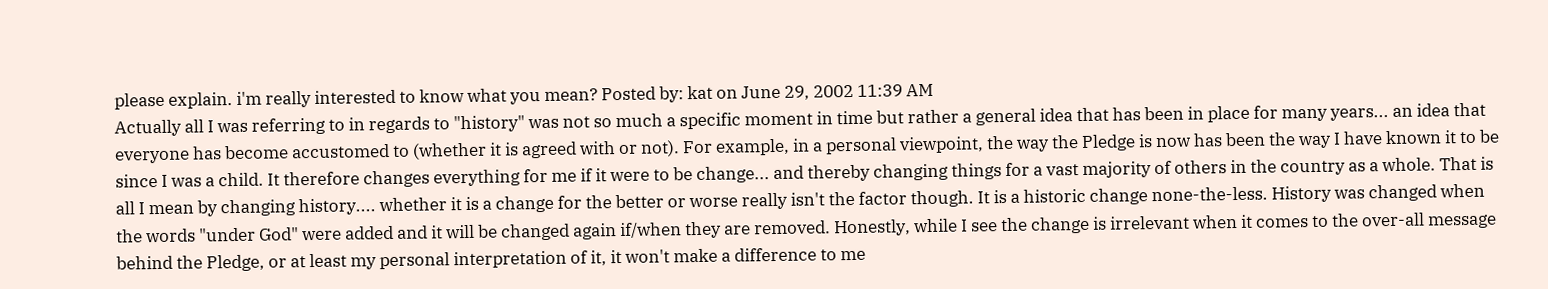please explain. i'm really interested to know what you mean? Posted by: kat on June 29, 2002 11:39 AM
Actually all I was referring to in regards to "history" was not so much a specific moment in time but rather a general idea that has been in place for many years... an idea that everyone has become accustomed to (whether it is agreed with or not). For example, in a personal viewpoint, the way the Pledge is now has been the way I have known it to be since I was a child. It therefore changes everything for me if it were to be change... and thereby changing things for a vast majority of others in the country as a whole. That is all I mean by changing history.... whether it is a change for the better or worse really isn't the factor though. It is a historic change none-the-less. History was changed when the words "under God" were added and it will be changed again if/when they are removed. Honestly, while I see the change is irrelevant when it comes to the over-all message behind the Pledge, or at least my personal interpretation of it, it won't make a difference to me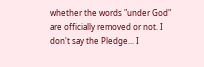whether the words "under God" are officially removed or not. I don't say the Pledge... I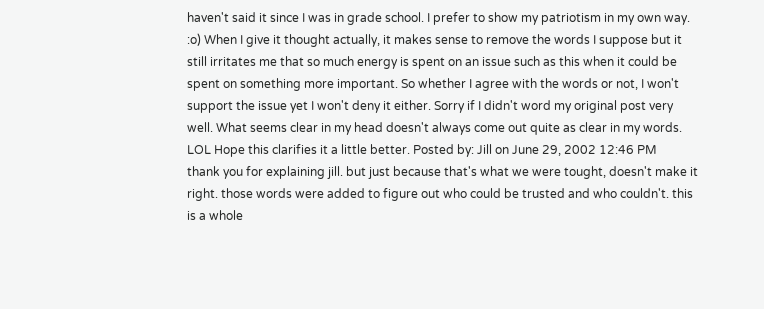haven't said it since I was in grade school. I prefer to show my patriotism in my own way. :o) When I give it thought actually, it makes sense to remove the words I suppose but it still irritates me that so much energy is spent on an issue such as this when it could be spent on something more important. So whether I agree with the words or not, I won't support the issue yet I won't deny it either. Sorry if I didn't word my original post very well. What seems clear in my head doesn't always come out quite as clear in my words. LOL Hope this clarifies it a little better. Posted by: Jill on June 29, 2002 12:46 PM
thank you for explaining jill. but just because that's what we were tought, doesn't make it right. those words were added to figure out who could be trusted and who couldn't. this is a whole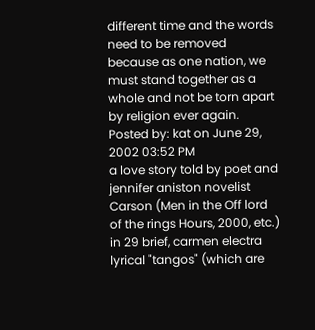different time and the words need to be removed because as one nation, we must stand together as a whole and not be torn apart by religion ever again. Posted by: kat on June 29, 2002 03:52 PM
a love story told by poet and jennifer aniston novelist Carson (Men in the Off lord of the rings Hours, 2000, etc.) in 29 brief, carmen electra lyrical "tangos" (which are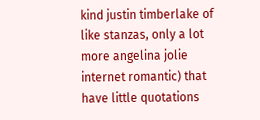kind justin timberlake of like stanzas, only a lot more angelina jolie internet romantic) that have little quotations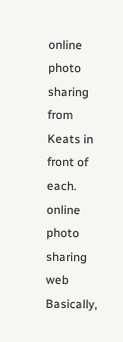online photo sharing from Keats in front of each. online photo sharing web Basically,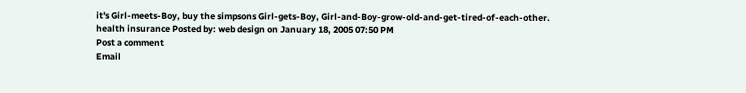it's Girl-meets-Boy, buy the simpsons Girl-gets-Boy, Girl-and-Boy-grow-old-and-get-tired-of-each-other. health insurance Posted by: web design on January 18, 2005 07:50 PM
Post a comment
Email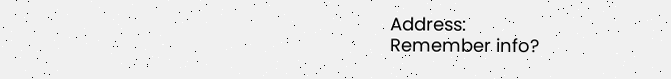Address:
Remember info?